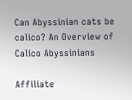Can Abyssinian cats be calico? An Overview of Calico Abyssinians

Affiliate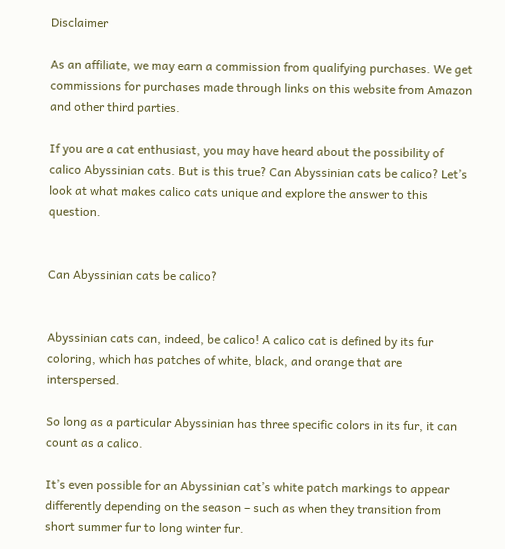Disclaimer

As an affiliate, we may earn a commission from qualifying purchases. We get commissions for purchases made through links on this website from Amazon and other third parties.

If you are a cat enthusiast, you may have heard about the possibility of calico Abyssinian cats. But is this true? Can Abyssinian cats be calico? Let’s look at what makes calico cats unique and explore the answer to this question.


Can Abyssinian cats be calico?


Abyssinian cats can, indeed, be calico! A calico cat is defined by its fur coloring, which has patches of white, black, and orange that are interspersed.

So long as a particular Abyssinian has three specific colors in its fur, it can count as a calico.

It’s even possible for an Abyssinian cat’s white patch markings to appear differently depending on the season – such as when they transition from short summer fur to long winter fur.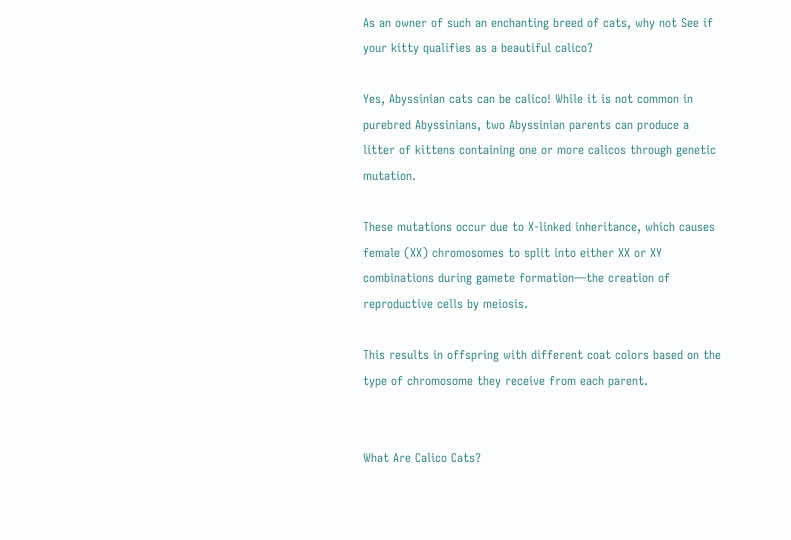As an owner of such an enchanting breed of cats, why not See if your kitty qualifies as a beautiful calico?

Yes, Abyssinian cats can be calico! While it is not common in purebred Abyssinians, two Abyssinian parents can produce a litter of kittens containing one or more calicos through genetic mutation.

These mutations occur due to X-linked inheritance, which causes female (XX) chromosomes to split into either XX or XY combinations during gamete formation—the creation of reproductive cells by meiosis.

This results in offspring with different coat colors based on the type of chromosome they receive from each parent.


What Are Calico Cats?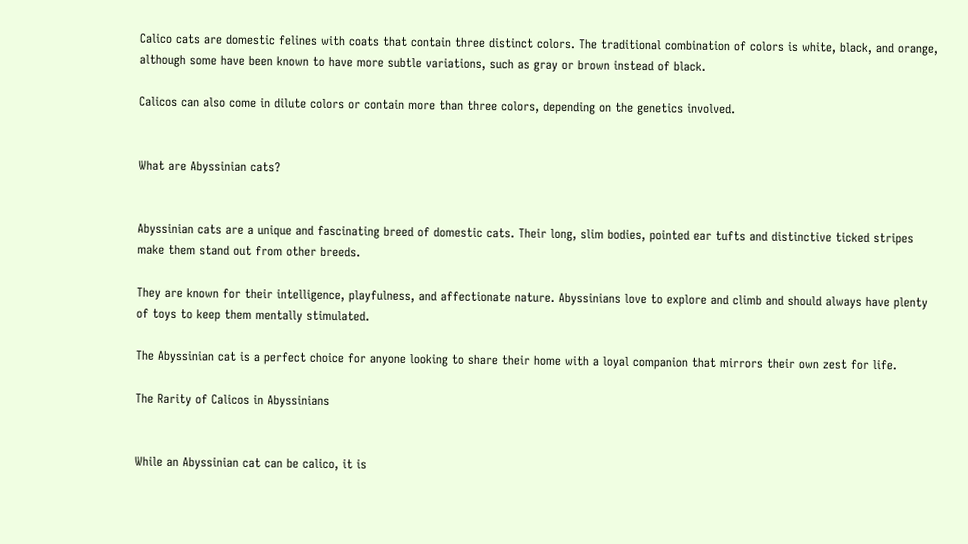Calico cats are domestic felines with coats that contain three distinct colors. The traditional combination of colors is white, black, and orange, although some have been known to have more subtle variations, such as gray or brown instead of black.

Calicos can also come in dilute colors or contain more than three colors, depending on the genetics involved.


What are Abyssinian cats?


Abyssinian cats are a unique and fascinating breed of domestic cats. Their long, slim bodies, pointed ear tufts and distinctive ticked stripes make them stand out from other breeds.

They are known for their intelligence, playfulness, and affectionate nature. Abyssinians love to explore and climb and should always have plenty of toys to keep them mentally stimulated.

The Abyssinian cat is a perfect choice for anyone looking to share their home with a loyal companion that mirrors their own zest for life.

The Rarity of Calicos in Abyssinians


While an Abyssinian cat can be calico, it is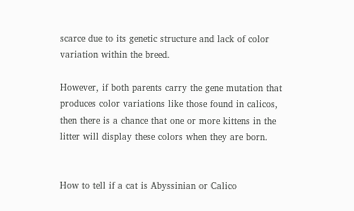scarce due to its genetic structure and lack of color variation within the breed.

However, if both parents carry the gene mutation that produces color variations like those found in calicos, then there is a chance that one or more kittens in the litter will display these colors when they are born.


How to tell if a cat is Abyssinian or Calico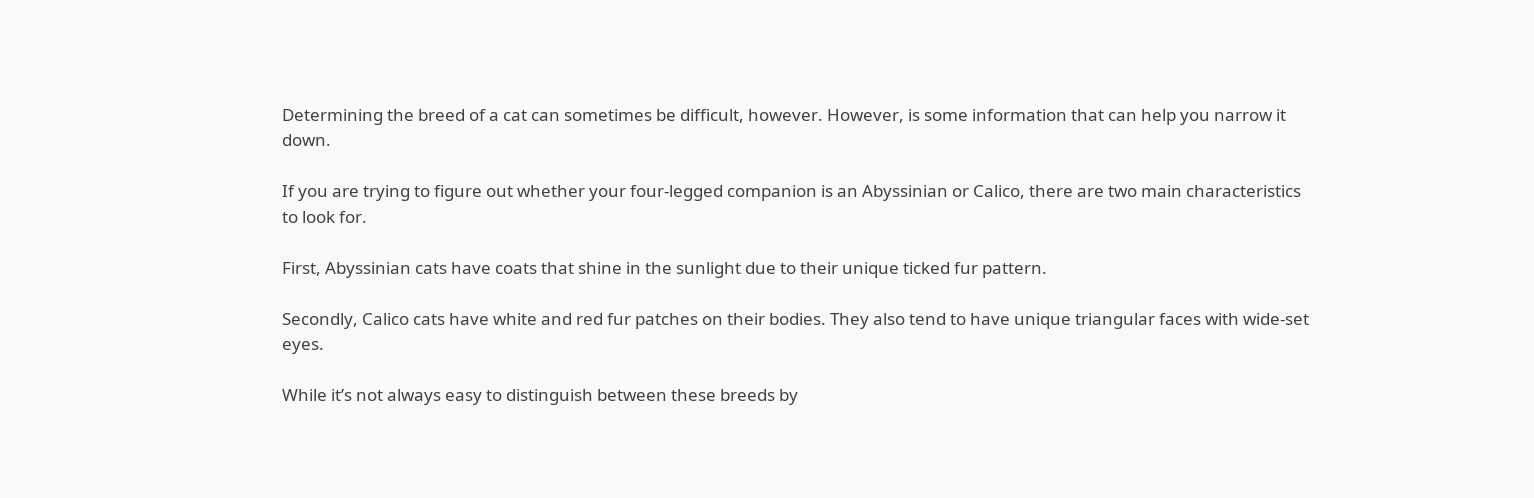Determining the breed of a cat can sometimes be difficult, however. However, is some information that can help you narrow it down.

If you are trying to figure out whether your four-legged companion is an Abyssinian or Calico, there are two main characteristics to look for.

First, Abyssinian cats have coats that shine in the sunlight due to their unique ticked fur pattern.

Secondly, Calico cats have white and red fur patches on their bodies. They also tend to have unique triangular faces with wide-set eyes.

While it’s not always easy to distinguish between these breeds by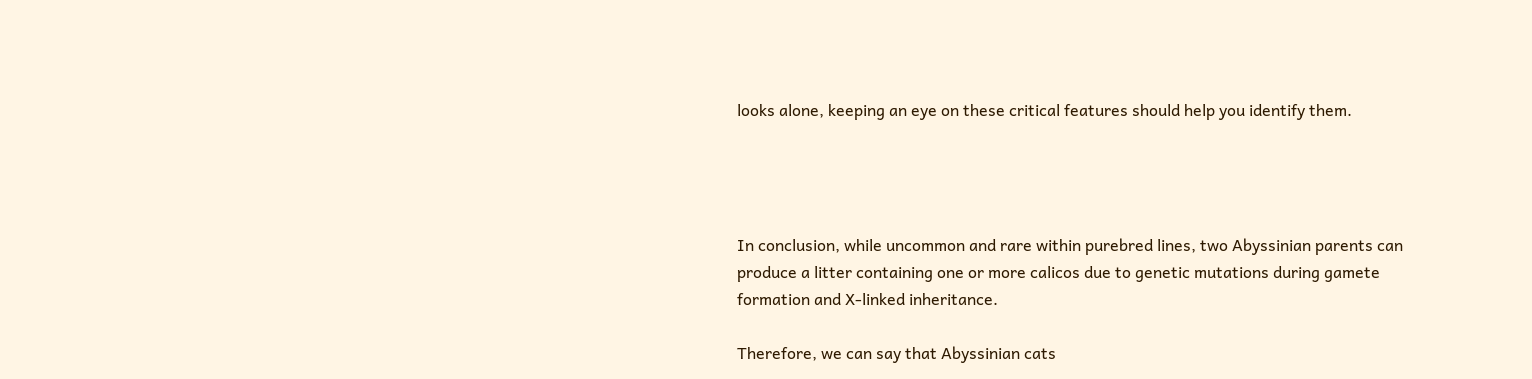looks alone, keeping an eye on these critical features should help you identify them.




In conclusion, while uncommon and rare within purebred lines, two Abyssinian parents can produce a litter containing one or more calicos due to genetic mutations during gamete formation and X-linked inheritance.

Therefore, we can say that Abyssinian cats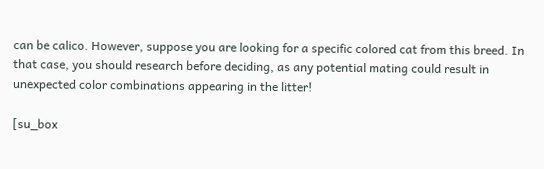can be calico. However, suppose you are looking for a specific colored cat from this breed. In that case, you should research before deciding, as any potential mating could result in unexpected color combinations appearing in the litter!

[su_box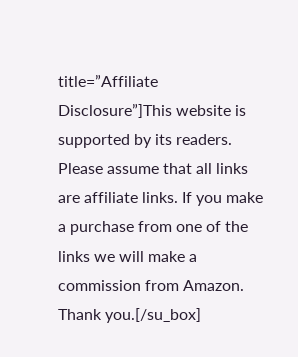title=”Affiliate Disclosure”]This website is supported by its readers. Please assume that all links are affiliate links. If you make a purchase from one of the links we will make a commission from Amazon. Thank you.[/su_box]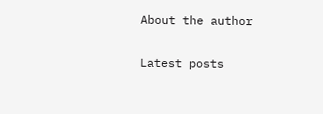About the author

Latest posts